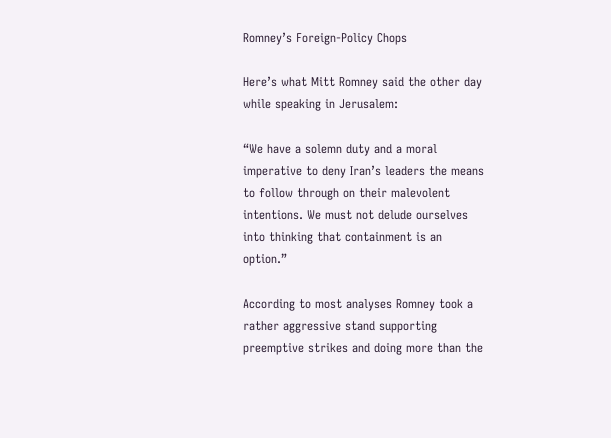Romney’s Foreign-Policy Chops

Here’s what Mitt Romney said the other day while speaking in Jerusalem:

“We have a solemn duty and a moral imperative to deny Iran’s leaders the means to follow through on their malevolent intentions. We must not delude ourselves into thinking that containment is an option.”

According to most analyses Romney took a rather aggressive stand supporting preemptive strikes and doing more than the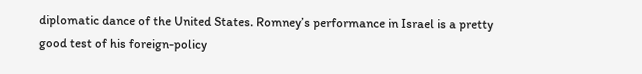diplomatic dance of the United States. Romney’s performance in Israel is a pretty good test of his foreign-policy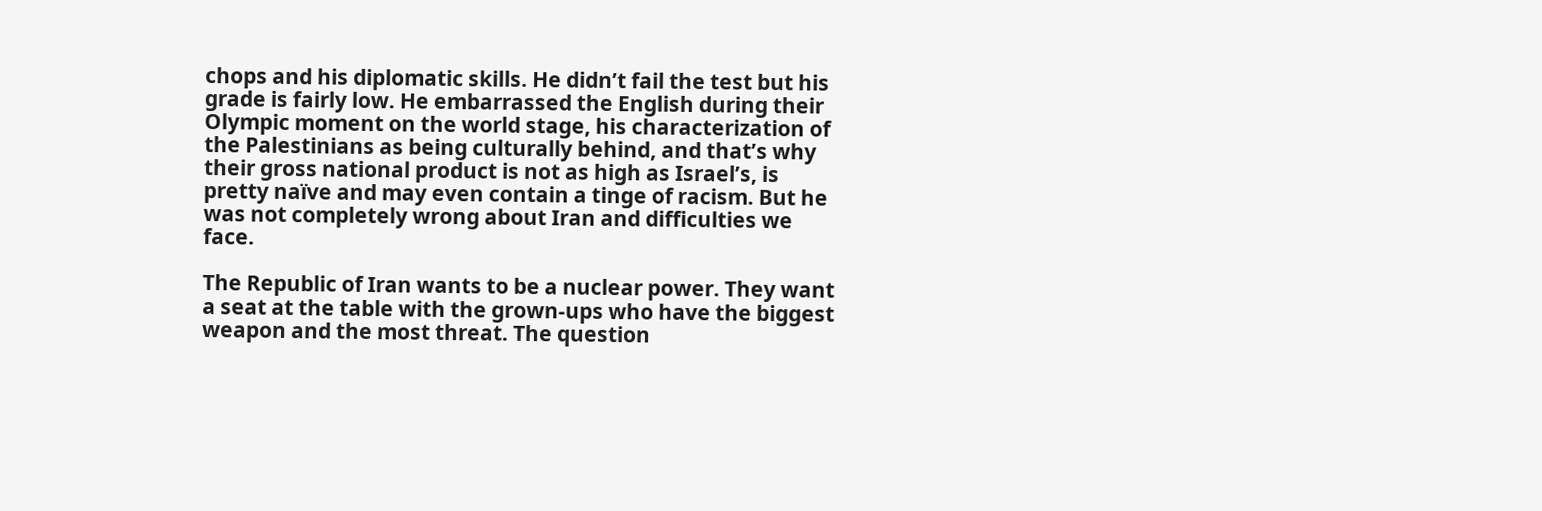chops and his diplomatic skills. He didn’t fail the test but his grade is fairly low. He embarrassed the English during their Olympic moment on the world stage, his characterization of the Palestinians as being culturally behind, and that’s why their gross national product is not as high as Israel’s, is pretty naïve and may even contain a tinge of racism. But he was not completely wrong about Iran and difficulties we face.

The Republic of Iran wants to be a nuclear power. They want a seat at the table with the grown-ups who have the biggest weapon and the most threat. The question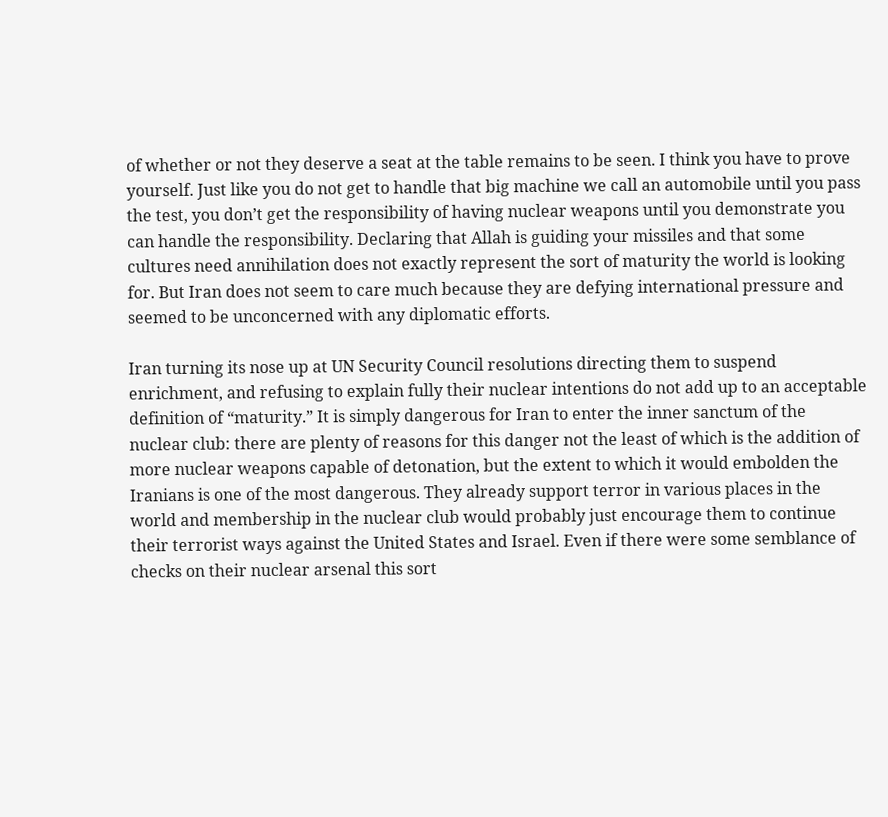of whether or not they deserve a seat at the table remains to be seen. I think you have to prove yourself. Just like you do not get to handle that big machine we call an automobile until you pass the test, you don’t get the responsibility of having nuclear weapons until you demonstrate you can handle the responsibility. Declaring that Allah is guiding your missiles and that some cultures need annihilation does not exactly represent the sort of maturity the world is looking for. But Iran does not seem to care much because they are defying international pressure and seemed to be unconcerned with any diplomatic efforts.

Iran turning its nose up at UN Security Council resolutions directing them to suspend enrichment, and refusing to explain fully their nuclear intentions do not add up to an acceptable definition of “maturity.” It is simply dangerous for Iran to enter the inner sanctum of the nuclear club: there are plenty of reasons for this danger not the least of which is the addition of more nuclear weapons capable of detonation, but the extent to which it would embolden the Iranians is one of the most dangerous. They already support terror in various places in the world and membership in the nuclear club would probably just encourage them to continue their terrorist ways against the United States and Israel. Even if there were some semblance of checks on their nuclear arsenal this sort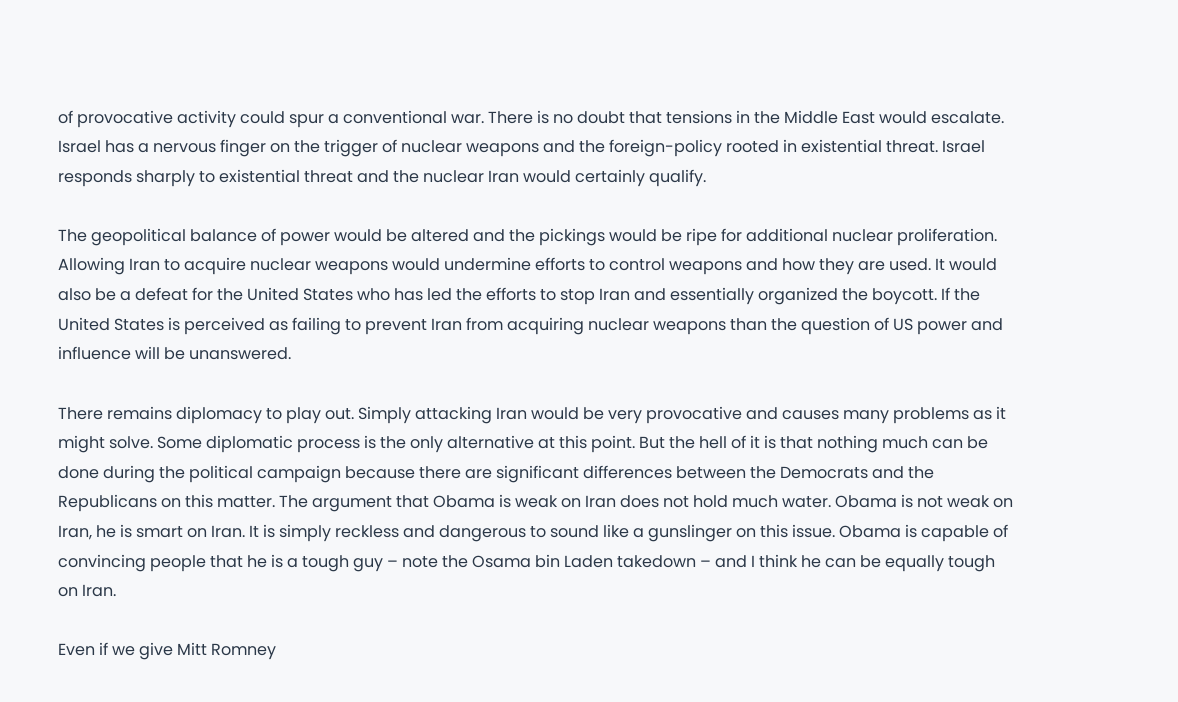of provocative activity could spur a conventional war. There is no doubt that tensions in the Middle East would escalate. Israel has a nervous finger on the trigger of nuclear weapons and the foreign-policy rooted in existential threat. Israel responds sharply to existential threat and the nuclear Iran would certainly qualify.

The geopolitical balance of power would be altered and the pickings would be ripe for additional nuclear proliferation. Allowing Iran to acquire nuclear weapons would undermine efforts to control weapons and how they are used. It would also be a defeat for the United States who has led the efforts to stop Iran and essentially organized the boycott. If the United States is perceived as failing to prevent Iran from acquiring nuclear weapons than the question of US power and influence will be unanswered.

There remains diplomacy to play out. Simply attacking Iran would be very provocative and causes many problems as it might solve. Some diplomatic process is the only alternative at this point. But the hell of it is that nothing much can be done during the political campaign because there are significant differences between the Democrats and the Republicans on this matter. The argument that Obama is weak on Iran does not hold much water. Obama is not weak on Iran, he is smart on Iran. It is simply reckless and dangerous to sound like a gunslinger on this issue. Obama is capable of convincing people that he is a tough guy – note the Osama bin Laden takedown – and I think he can be equally tough on Iran.

Even if we give Mitt Romney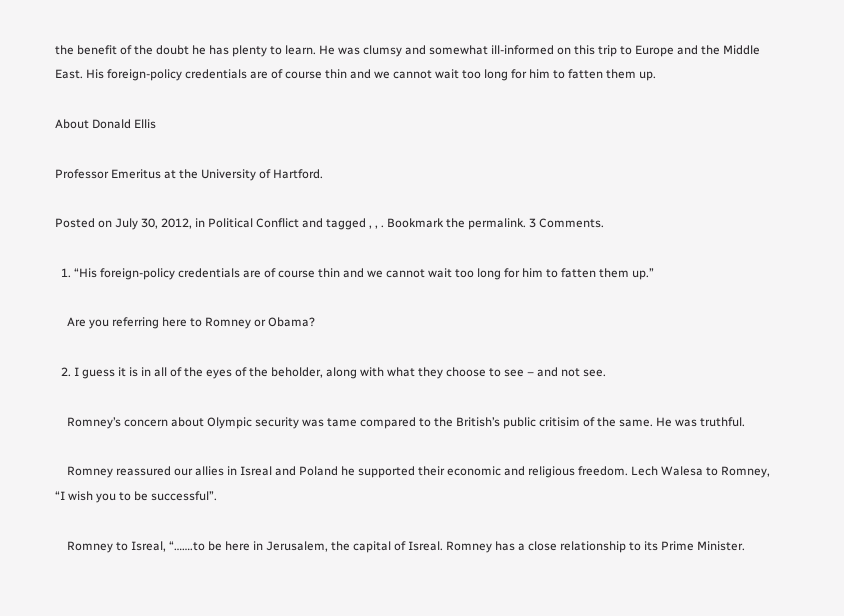the benefit of the doubt he has plenty to learn. He was clumsy and somewhat ill-informed on this trip to Europe and the Middle East. His foreign-policy credentials are of course thin and we cannot wait too long for him to fatten them up.

About Donald Ellis

Professor Emeritus at the University of Hartford.

Posted on July 30, 2012, in Political Conflict and tagged , , . Bookmark the permalink. 3 Comments.

  1. “His foreign-policy credentials are of course thin and we cannot wait too long for him to fatten them up.”

    Are you referring here to Romney or Obama?

  2. I guess it is in all of the eyes of the beholder, along with what they choose to see – and not see.

    Romney’s concern about Olympic security was tame compared to the British’s public critisim of the same. He was truthful.

    Romney reassured our allies in Isreal and Poland he supported their economic and religious freedom. Lech Walesa to Romney, “I wish you to be successful”.

    Romney to Isreal, “…….to be here in Jerusalem, the capital of Isreal. Romney has a close relationship to its Prime Minister.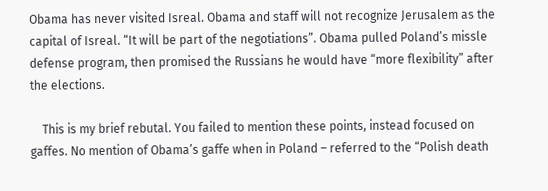Obama has never visited Isreal. Obama and staff will not recognize Jerusalem as the capital of Isreal. “It will be part of the negotiations”. Obama pulled Poland’s missle defense program, then promised the Russians he would have “more flexibility” after the elections.

    This is my brief rebutal. You failed to mention these points, instead focused on gaffes. No mention of Obama’s gaffe when in Poland – referred to the “Polish death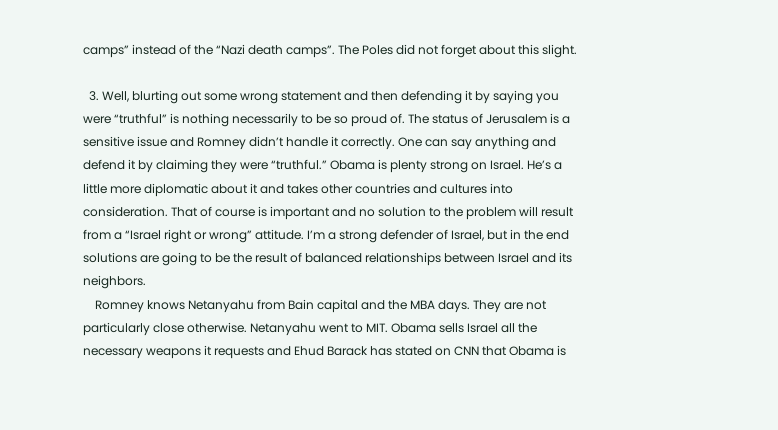camps” instead of the “Nazi death camps”. The Poles did not forget about this slight.

  3. Well, blurting out some wrong statement and then defending it by saying you were “truthful” is nothing necessarily to be so proud of. The status of Jerusalem is a sensitive issue and Romney didn’t handle it correctly. One can say anything and defend it by claiming they were “truthful.” Obama is plenty strong on Israel. He’s a little more diplomatic about it and takes other countries and cultures into consideration. That of course is important and no solution to the problem will result from a “Israel right or wrong” attitude. I’m a strong defender of Israel, but in the end solutions are going to be the result of balanced relationships between Israel and its neighbors.
    Romney knows Netanyahu from Bain capital and the MBA days. They are not particularly close otherwise. Netanyahu went to MIT. Obama sells Israel all the necessary weapons it requests and Ehud Barack has stated on CNN that Obama is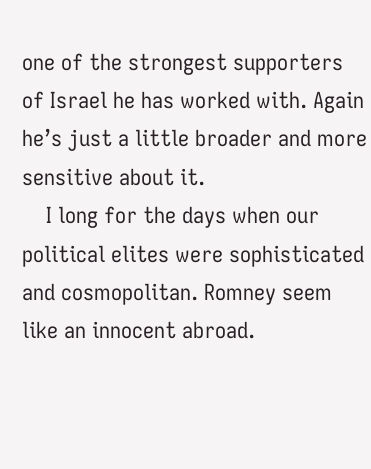one of the strongest supporters of Israel he has worked with. Again he’s just a little broader and more sensitive about it.
    I long for the days when our political elites were sophisticated and cosmopolitan. Romney seem like an innocent abroad.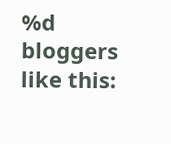%d bloggers like this: